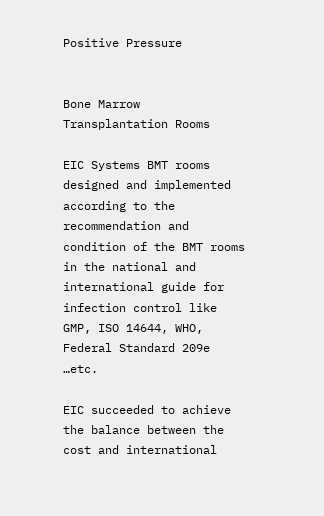Positive Pressure


Bone Marrow Transplantation Rooms

EIC Systems BMT rooms designed and implemented according to the recommendation and condition of the BMT rooms in the national and international guide for infection control like GMP, ISO 14644, WHO, Federal Standard 209e …etc.

EIC succeeded to achieve the balance between the cost and international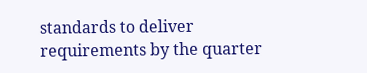standards to deliver requirements by the quarter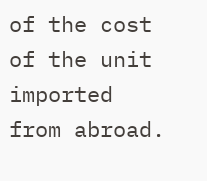of the cost of the unit imported from abroad.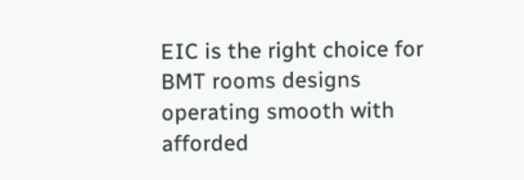EIC is the right choice for BMT rooms designs operating smooth with afforded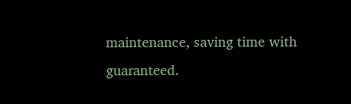maintenance, saving time with guaranteed.